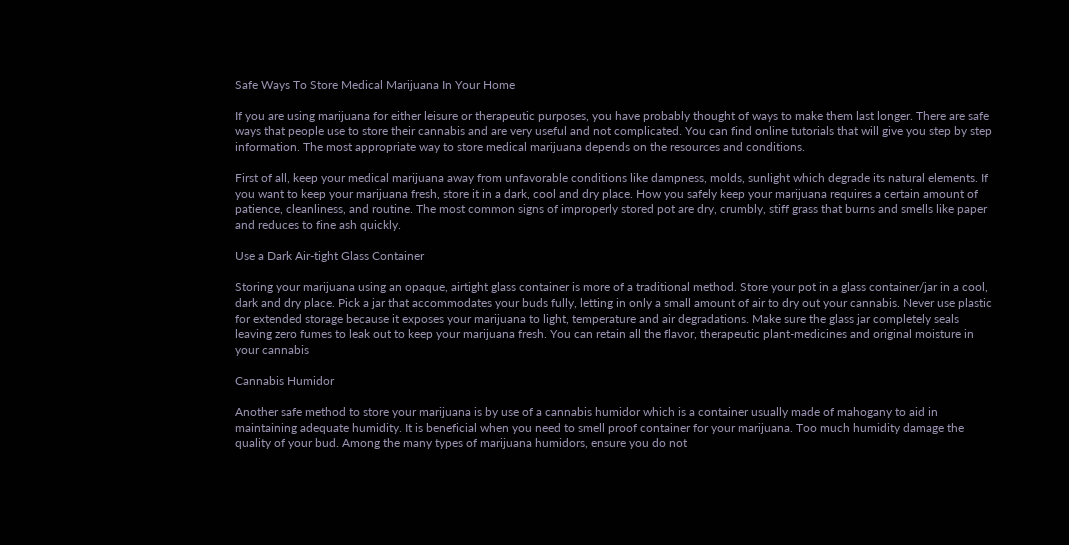Safe Ways To Store Medical Marijuana In Your Home

If you are using marijuana for either leisure or therapeutic purposes, you have probably thought of ways to make them last longer. There are safe ways that people use to store their cannabis and are very useful and not complicated. You can find online tutorials that will give you step by step information. The most appropriate way to store medical marijuana depends on the resources and conditions.

First of all, keep your medical marijuana away from unfavorable conditions like dampness, molds, sunlight which degrade its natural elements. If you want to keep your marijuana fresh, store it in a dark, cool and dry place. How you safely keep your marijuana requires a certain amount of patience, cleanliness, and routine. The most common signs of improperly stored pot are dry, crumbly, stiff grass that burns and smells like paper and reduces to fine ash quickly.

Use a Dark Air-tight Glass Container

Storing your marijuana using an opaque, airtight glass container is more of a traditional method. Store your pot in a glass container/jar in a cool, dark and dry place. Pick a jar that accommodates your buds fully, letting in only a small amount of air to dry out your cannabis. Never use plastic for extended storage because it exposes your marijuana to light, temperature and air degradations. Make sure the glass jar completely seals leaving zero fumes to leak out to keep your marijuana fresh. You can retain all the flavor, therapeutic plant-medicines and original moisture in your cannabis

Cannabis Humidor

Another safe method to store your marijuana is by use of a cannabis humidor which is a container usually made of mahogany to aid in maintaining adequate humidity. It is beneficial when you need to smell proof container for your marijuana. Too much humidity damage the quality of your bud. Among the many types of marijuana humidors, ensure you do not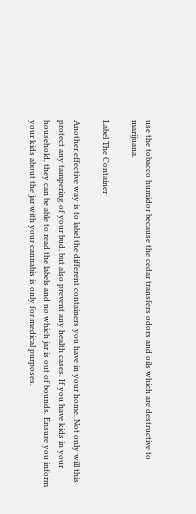use the tobacco humidor because the cedar transfers odors and oils which are destructive to marijuana.

Label The Container

Another effective way is to label the different containers you have in your home. Not only will this protect any tampering of your bud, but also prevent any health cases. If you have kids in your household, they can be able to read the labels and no which jar is out of bounds. Ensure you inform your kids about the jar with your cannabis is only for medical purposes.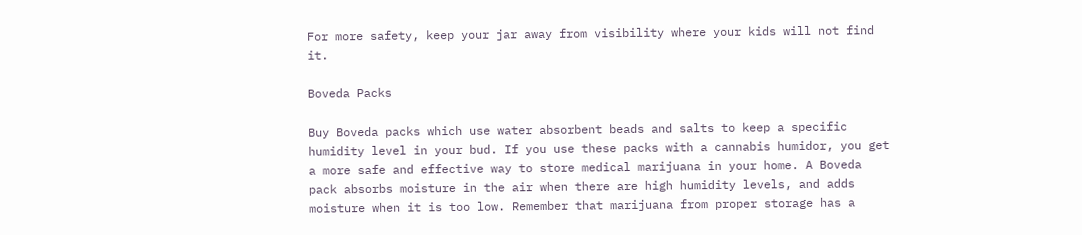For more safety, keep your jar away from visibility where your kids will not find it.

Boveda Packs

Buy Boveda packs which use water absorbent beads and salts to keep a specific humidity level in your bud. If you use these packs with a cannabis humidor, you get a more safe and effective way to store medical marijuana in your home. A Boveda pack absorbs moisture in the air when there are high humidity levels, and adds moisture when it is too low. Remember that marijuana from proper storage has a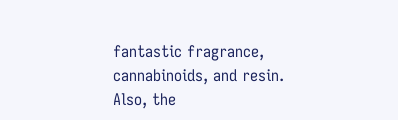fantastic fragrance, cannabinoids, and resin. Also, the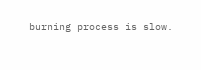burning process is slow.